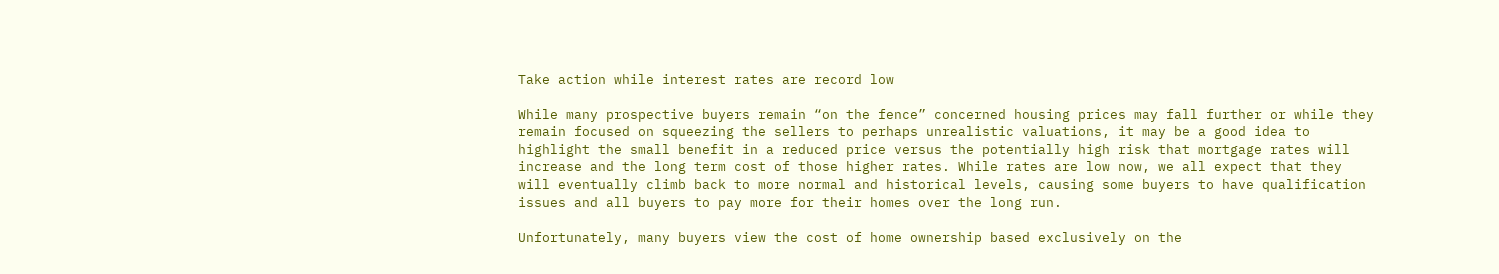Take action while interest rates are record low

While many prospective buyers remain “on the fence” concerned housing prices may fall further or while they remain focused on squeezing the sellers to perhaps unrealistic valuations, it may be a good idea to highlight the small benefit in a reduced price versus the potentially high risk that mortgage rates will increase and the long term cost of those higher rates. While rates are low now, we all expect that they will eventually climb back to more normal and historical levels, causing some buyers to have qualification issues and all buyers to pay more for their homes over the long run.

Unfortunately, many buyers view the cost of home ownership based exclusively on the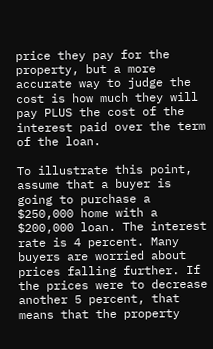price they pay for the property, but a more accurate way to judge the cost is how much they will pay PLUS the cost of the interest paid over the term of the loan.

To illustrate this point, assume that a buyer is going to purchase a $250,000 home with a $200,000 loan. The interest rate is 4 percent. Many buyers are worried about prices falling further. If the prices were to decrease another 5 percent, that means that the property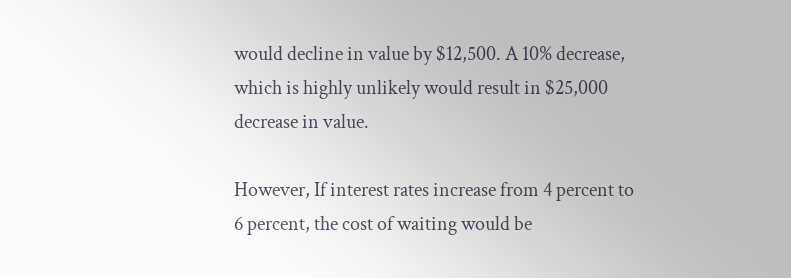would decline in value by $12,500. A 10% decrease, which is highly unlikely would result in $25,000 decrease in value.

However, If interest rates increase from 4 percent to 6 percent, the cost of waiting would be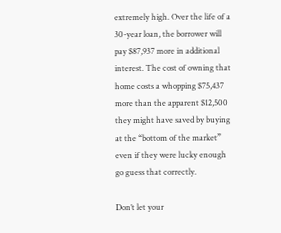extremely high. Over the life of a 30-year loan, the borrower will pay $87,937 more in additional interest. The cost of owning that home costs a whopping $75,437 more than the apparent $12,500 they might have saved by buying at the “bottom of the market” even if they were lucky enough go guess that correctly.

Don’t let your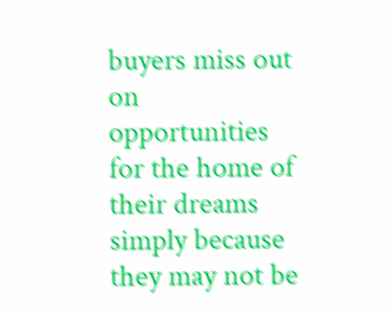buyers miss out on opportunities for the home of their dreams simply because they may not be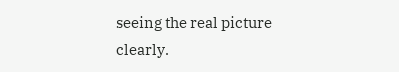seeing the real picture clearly.